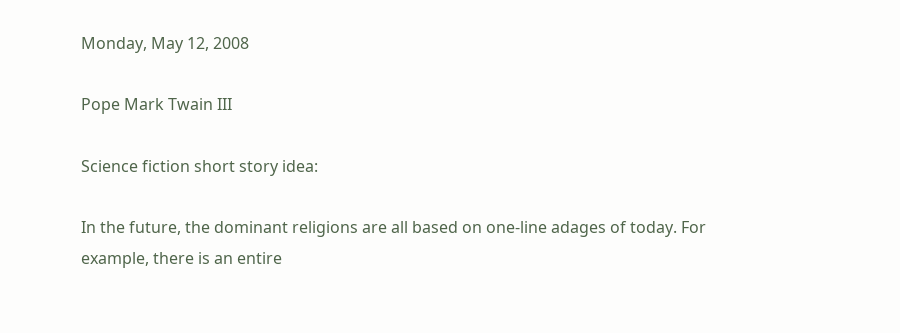Monday, May 12, 2008

Pope Mark Twain III

Science fiction short story idea:

In the future, the dominant religions are all based on one-line adages of today. For example, there is an entire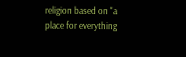religion based on "a place for everything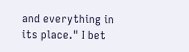and everything in its place." I bet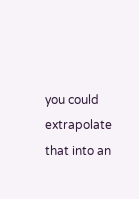you could extrapolate that into an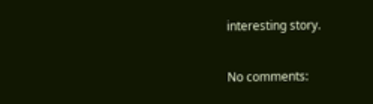interesting story.

No comments: